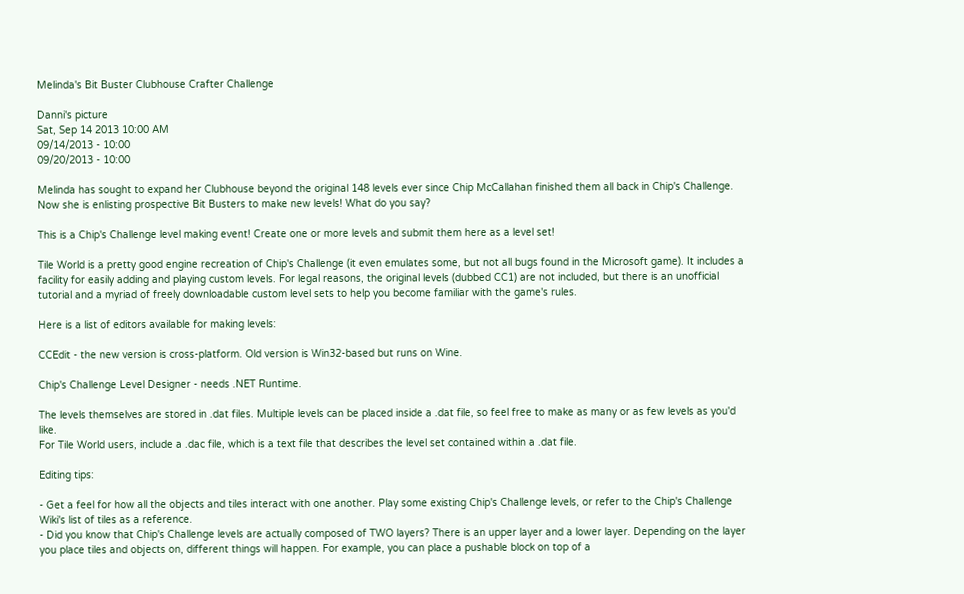Melinda's Bit Buster Clubhouse Crafter Challenge

Danni's picture
Sat, Sep 14 2013 10:00 AM
09/14/2013 - 10:00
09/20/2013 - 10:00

Melinda has sought to expand her Clubhouse beyond the original 148 levels ever since Chip McCallahan finished them all back in Chip's Challenge. Now she is enlisting prospective Bit Busters to make new levels! What do you say?

This is a Chip's Challenge level making event! Create one or more levels and submit them here as a level set!

Tile World is a pretty good engine recreation of Chip's Challenge (it even emulates some, but not all bugs found in the Microsoft game). It includes a facility for easily adding and playing custom levels. For legal reasons, the original levels (dubbed CC1) are not included, but there is an unofficial tutorial and a myriad of freely downloadable custom level sets to help you become familiar with the game's rules.

Here is a list of editors available for making levels:

CCEdit - the new version is cross-platform. Old version is Win32-based but runs on Wine.

Chip's Challenge Level Designer - needs .NET Runtime.

The levels themselves are stored in .dat files. Multiple levels can be placed inside a .dat file, so feel free to make as many or as few levels as you'd like.
For Tile World users, include a .dac file, which is a text file that describes the level set contained within a .dat file.

Editing tips:

- Get a feel for how all the objects and tiles interact with one another. Play some existing Chip's Challenge levels, or refer to the Chip's Challenge Wiki's list of tiles as a reference.
- Did you know that Chip's Challenge levels are actually composed of TWO layers? There is an upper layer and a lower layer. Depending on the layer you place tiles and objects on, different things will happen. For example, you can place a pushable block on top of a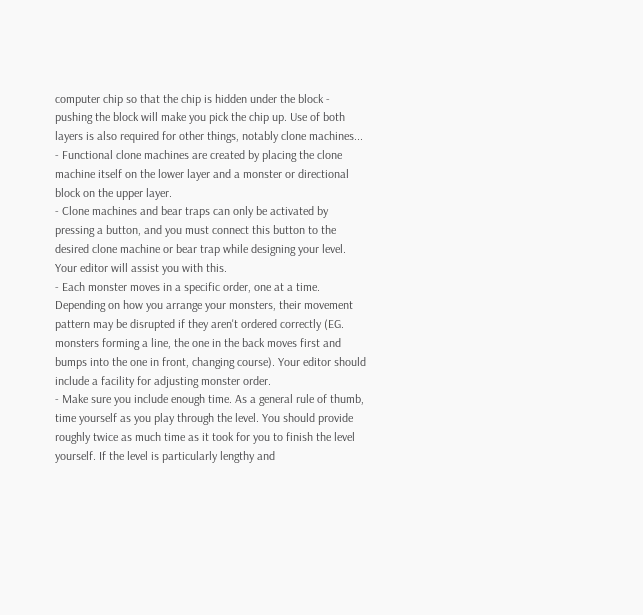computer chip so that the chip is hidden under the block - pushing the block will make you pick the chip up. Use of both layers is also required for other things, notably clone machines...
- Functional clone machines are created by placing the clone machine itself on the lower layer and a monster or directional block on the upper layer.
- Clone machines and bear traps can only be activated by pressing a button, and you must connect this button to the desired clone machine or bear trap while designing your level. Your editor will assist you with this.
- Each monster moves in a specific order, one at a time. Depending on how you arrange your monsters, their movement pattern may be disrupted if they aren't ordered correctly (EG. monsters forming a line, the one in the back moves first and bumps into the one in front, changing course). Your editor should include a facility for adjusting monster order.
- Make sure you include enough time. As a general rule of thumb, time yourself as you play through the level. You should provide roughly twice as much time as it took for you to finish the level yourself. If the level is particularly lengthy and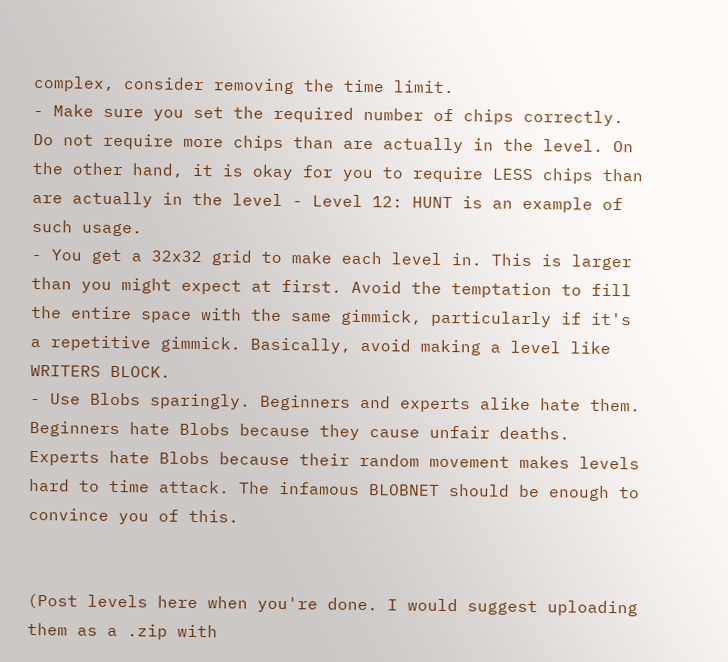complex, consider removing the time limit.
- Make sure you set the required number of chips correctly. Do not require more chips than are actually in the level. On the other hand, it is okay for you to require LESS chips than are actually in the level - Level 12: HUNT is an example of such usage.
- You get a 32x32 grid to make each level in. This is larger than you might expect at first. Avoid the temptation to fill the entire space with the same gimmick, particularly if it's a repetitive gimmick. Basically, avoid making a level like WRITERS BLOCK.
- Use Blobs sparingly. Beginners and experts alike hate them. Beginners hate Blobs because they cause unfair deaths. Experts hate Blobs because their random movement makes levels hard to time attack. The infamous BLOBNET should be enough to convince you of this.


(Post levels here when you're done. I would suggest uploading them as a .zip with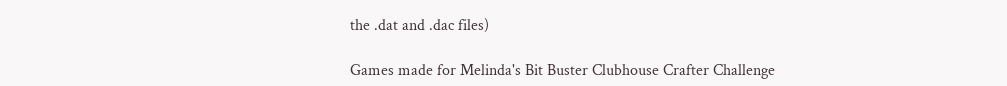the .dat and .dac files)

Games made for Melinda's Bit Buster Clubhouse Crafter Challenge